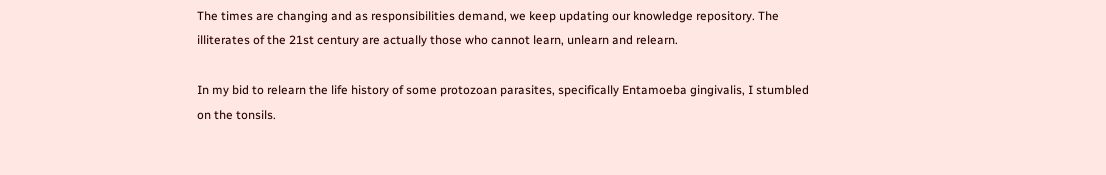The times are changing and as responsibilities demand, we keep updating our knowledge repository. The illiterates of the 21st century are actually those who cannot learn, unlearn and relearn.

In my bid to relearn the life history of some protozoan parasites, specifically Entamoeba gingivalis, I stumbled on the tonsils.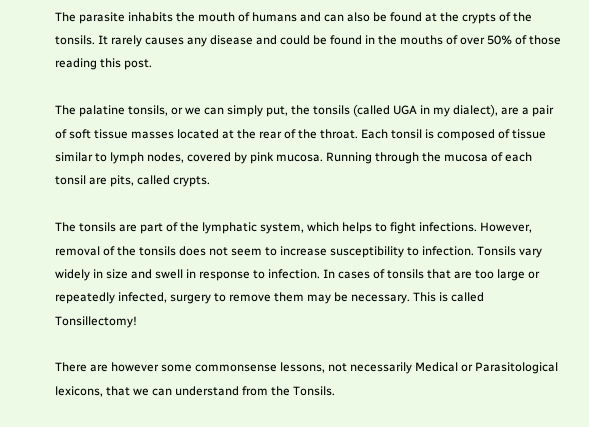The parasite inhabits the mouth of humans and can also be found at the crypts of the tonsils. It rarely causes any disease and could be found in the mouths of over 50% of those reading this post.

The palatine tonsils, or we can simply put, the tonsils (called UGA in my dialect), are a pair of soft tissue masses located at the rear of the throat. Each tonsil is composed of tissue similar to lymph nodes, covered by pink mucosa. Running through the mucosa of each tonsil are pits, called crypts.

The tonsils are part of the lymphatic system, which helps to fight infections. However, removal of the tonsils does not seem to increase susceptibility to infection. Tonsils vary widely in size and swell in response to infection. In cases of tonsils that are too large or repeatedly infected, surgery to remove them may be necessary. This is called Tonsillectomy!

There are however some commonsense lessons, not necessarily Medical or Parasitological lexicons, that we can understand from the Tonsils.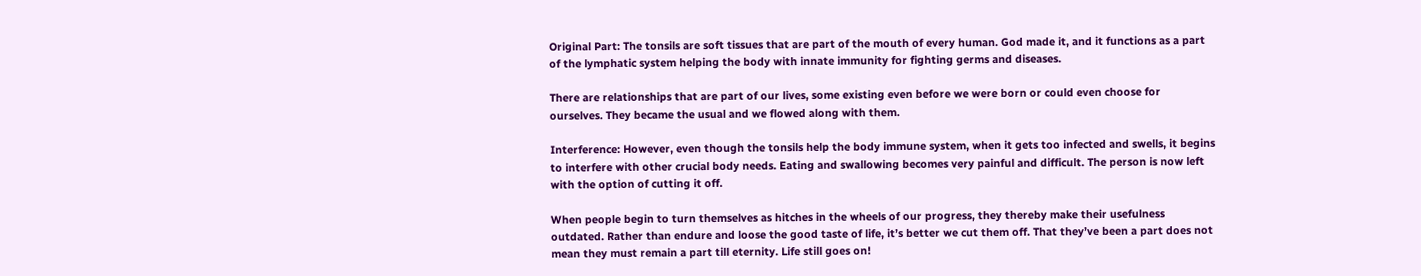Original Part: The tonsils are soft tissues that are part of the mouth of every human. God made it, and it functions as a part of the lymphatic system helping the body with innate immunity for fighting germs and diseases.

There are relationships that are part of our lives, some existing even before we were born or could even choose for ourselves. They became the usual and we flowed along with them.

Interference: However, even though the tonsils help the body immune system, when it gets too infected and swells, it begins to interfere with other crucial body needs. Eating and swallowing becomes very painful and difficult. The person is now left with the option of cutting it off.

When people begin to turn themselves as hitches in the wheels of our progress, they thereby make their usefulness outdated. Rather than endure and loose the good taste of life, it’s better we cut them off. That they’ve been a part does not mean they must remain a part till eternity. Life still goes on!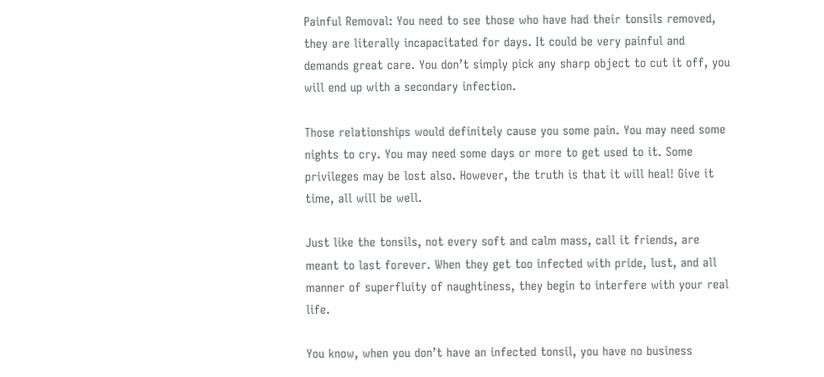Painful Removal: You need to see those who have had their tonsils removed, they are literally incapacitated for days. It could be very painful and demands great care. You don’t simply pick any sharp object to cut it off, you will end up with a secondary infection.

Those relationships would definitely cause you some pain. You may need some nights to cry. You may need some days or more to get used to it. Some privileges may be lost also. However, the truth is that it will heal! Give it time, all will be well.

Just like the tonsils, not every soft and calm mass, call it friends, are meant to last forever. When they get too infected with pride, lust, and all manner of superfluity of naughtiness, they begin to interfere with your real life.

You know, when you don’t have an infected tonsil, you have no business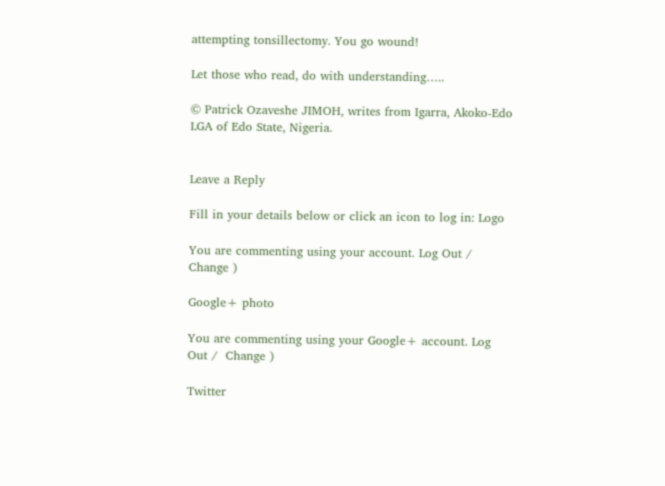attempting tonsillectomy. You go wound!

Let those who read, do with understanding…..

© Patrick Ozaveshe JIMOH, writes from Igarra, Akoko-Edo LGA of Edo State, Nigeria.


Leave a Reply

Fill in your details below or click an icon to log in: Logo

You are commenting using your account. Log Out /  Change )

Google+ photo

You are commenting using your Google+ account. Log Out /  Change )

Twitter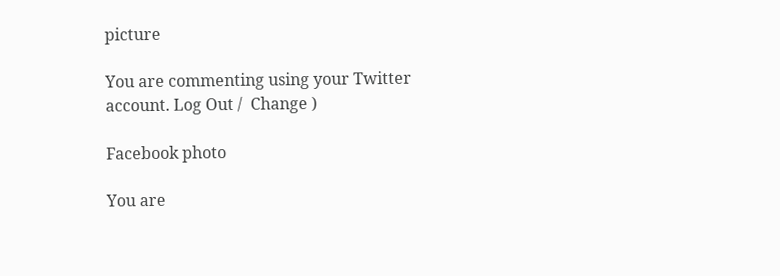picture

You are commenting using your Twitter account. Log Out /  Change )

Facebook photo

You are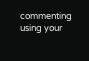commenting using your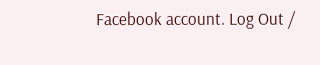Facebook account. Log Out /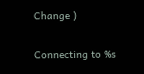Change )


Connecting to %s